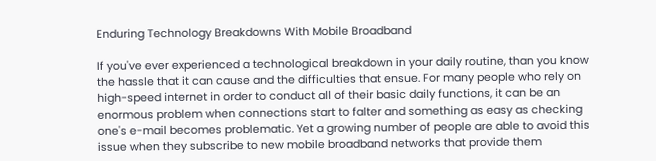Enduring Technology Breakdowns With Mobile Broadband

If you've ever experienced a technological breakdown in your daily routine, than you know the hassle that it can cause and the difficulties that ensue. For many people who rely on high-speed internet in order to conduct all of their basic daily functions, it can be an enormous problem when connections start to falter and something as easy as checking one's e-mail becomes problematic. Yet a growing number of people are able to avoid this issue when they subscribe to new mobile broadband networks that provide them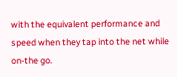with the equivalent performance and speed when they tap into the net while on-the go.